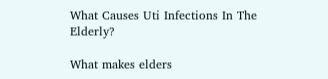What Causes Uti Infections In The Elderly?

What makes elders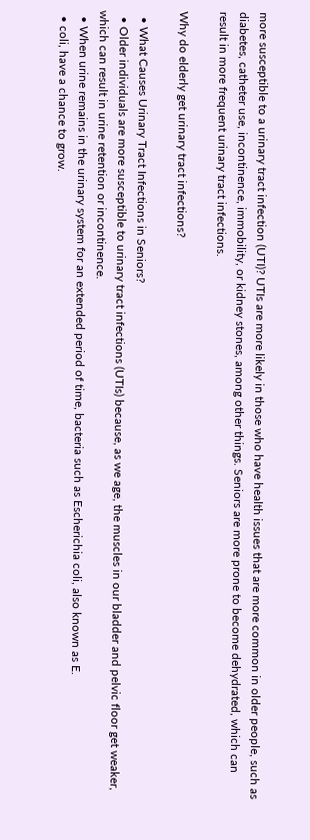more susceptible to a urinary tract infection (UTI)? UTIs are more likely in those who have health issues that are more common in older people, such as diabetes, catheter use, incontinence, immobility, or kidney stones, among other things. Seniors are more prone to become dehydrated, which can result in more frequent urinary tract infections.

Why do elderly get urinary tract infections?

  • What Causes Urinary Tract Infections in Seniors?
  • Older individuals are more susceptible to urinary tract infections (UTIs) because, as we age, the muscles in our bladder and pelvic floor get weaker, which can result in urine retention or incontinence.
  • When urine remains in the urinary system for an extended period of time, bacteria such as Escherichia coli, also known as E.
  • coli, have a chance to grow.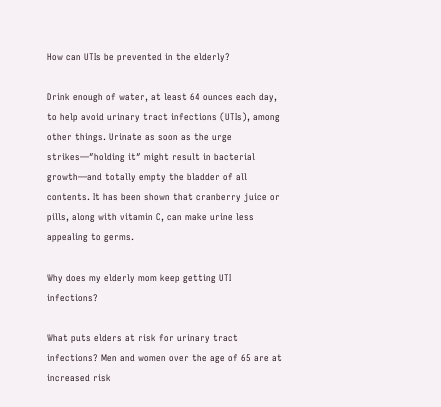How can UTIs be prevented in the elderly?

Drink enough of water, at least 64 ounces each day, to help avoid urinary tract infections (UTIs), among other things. Urinate as soon as the urge strikes—″holding it″ might result in bacterial growth—and totally empty the bladder of all contents. It has been shown that cranberry juice or pills, along with vitamin C, can make urine less appealing to germs.

Why does my elderly mom keep getting UTI infections?

What puts elders at risk for urinary tract infections? Men and women over the age of 65 are at increased risk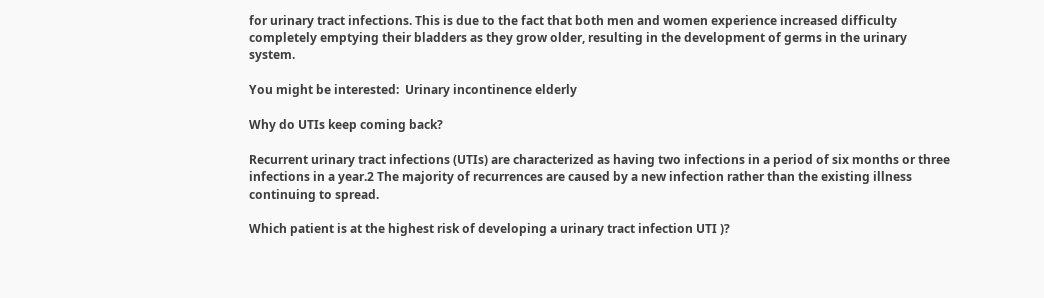for urinary tract infections. This is due to the fact that both men and women experience increased difficulty completely emptying their bladders as they grow older, resulting in the development of germs in the urinary system.

You might be interested:  Urinary incontinence elderly

Why do UTIs keep coming back?

Recurrent urinary tract infections (UTIs) are characterized as having two infections in a period of six months or three infections in a year.2 The majority of recurrences are caused by a new infection rather than the existing illness continuing to spread.

Which patient is at the highest risk of developing a urinary tract infection UTI )?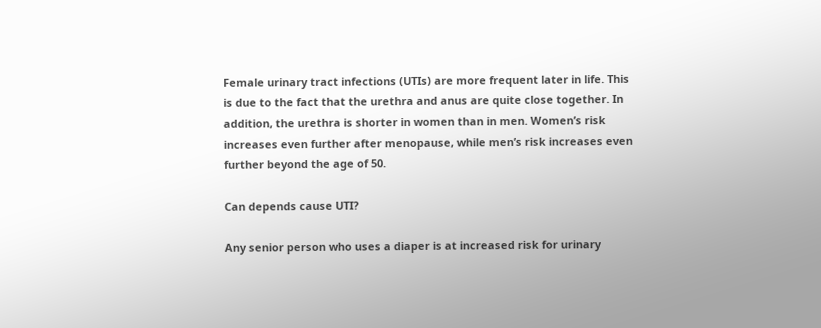Female urinary tract infections (UTIs) are more frequent later in life. This is due to the fact that the urethra and anus are quite close together. In addition, the urethra is shorter in women than in men. Women’s risk increases even further after menopause, while men’s risk increases even further beyond the age of 50.

Can depends cause UTI?

Any senior person who uses a diaper is at increased risk for urinary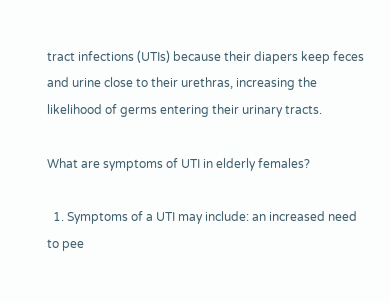tract infections (UTIs) because their diapers keep feces and urine close to their urethras, increasing the likelihood of germs entering their urinary tracts.

What are symptoms of UTI in elderly females?

  1. Symptoms of a UTI may include: an increased need to pee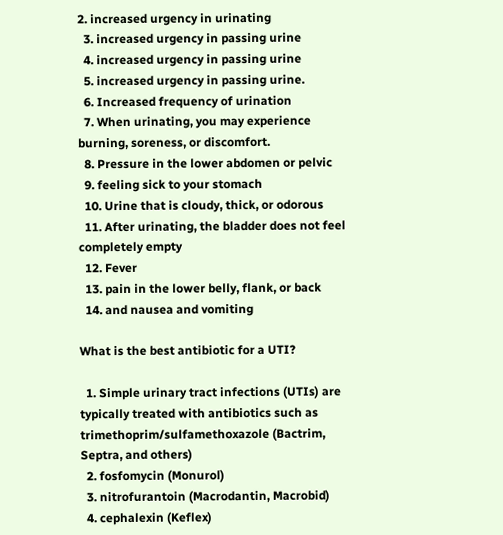2. increased urgency in urinating
  3. increased urgency in passing urine
  4. increased urgency in passing urine
  5. increased urgency in passing urine.
  6. Increased frequency of urination
  7. When urinating, you may experience burning, soreness, or discomfort.
  8. Pressure in the lower abdomen or pelvic
  9. feeling sick to your stomach
  10. Urine that is cloudy, thick, or odorous
  11. After urinating, the bladder does not feel completely empty
  12. Fever
  13. pain in the lower belly, flank, or back
  14. and nausea and vomiting

What is the best antibiotic for a UTI?

  1. Simple urinary tract infections (UTIs) are typically treated with antibiotics such as trimethoprim/sulfamethoxazole (Bactrim, Septra, and others)
  2. fosfomycin (Monurol)
  3. nitrofurantoin (Macrodantin, Macrobid)
  4. cephalexin (Keflex)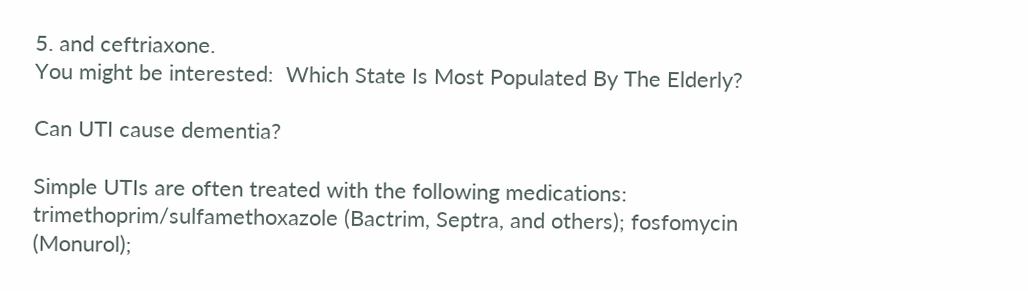5. and ceftriaxone.
You might be interested:  Which State Is Most Populated By The Elderly?

Can UTI cause dementia?

Simple UTIs are often treated with the following medications: trimethoprim/sulfamethoxazole (Bactrim, Septra, and others); fosfomycin (Monurol);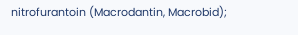nitrofurantoin (Macrodantin, Macrobid);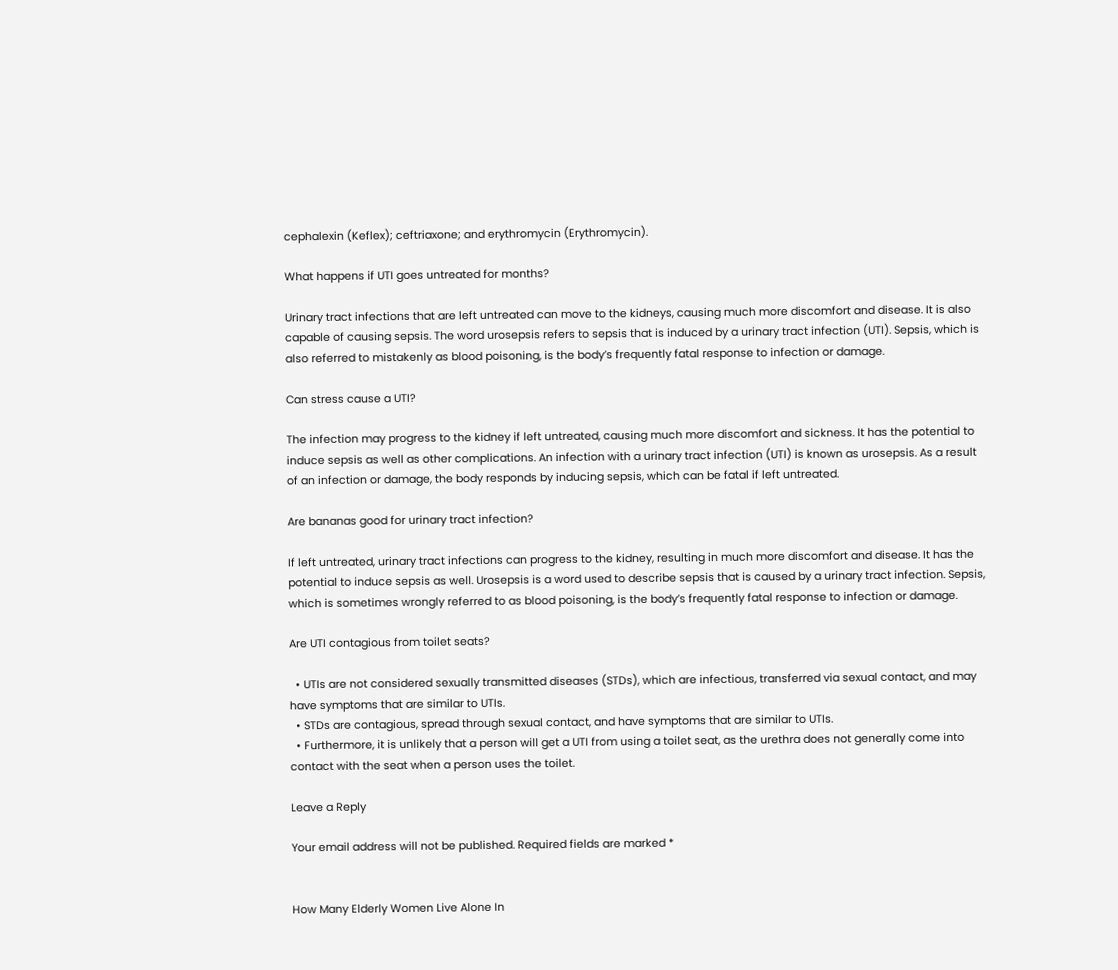cephalexin (Keflex); ceftriaxone; and erythromycin (Erythromycin).

What happens if UTI goes untreated for months?

Urinary tract infections that are left untreated can move to the kidneys, causing much more discomfort and disease. It is also capable of causing sepsis. The word urosepsis refers to sepsis that is induced by a urinary tract infection (UTI). Sepsis, which is also referred to mistakenly as blood poisoning, is the body’s frequently fatal response to infection or damage.

Can stress cause a UTI?

The infection may progress to the kidney if left untreated, causing much more discomfort and sickness. It has the potential to induce sepsis as well as other complications. An infection with a urinary tract infection (UTI) is known as urosepsis. As a result of an infection or damage, the body responds by inducing sepsis, which can be fatal if left untreated.

Are bananas good for urinary tract infection?

If left untreated, urinary tract infections can progress to the kidney, resulting in much more discomfort and disease. It has the potential to induce sepsis as well. Urosepsis is a word used to describe sepsis that is caused by a urinary tract infection. Sepsis, which is sometimes wrongly referred to as blood poisoning, is the body’s frequently fatal response to infection or damage.

Are UTI contagious from toilet seats?

  • UTIs are not considered sexually transmitted diseases (STDs), which are infectious, transferred via sexual contact, and may have symptoms that are similar to UTIs.
  • STDs are contagious, spread through sexual contact, and have symptoms that are similar to UTIs.
  • Furthermore, it is unlikely that a person will get a UTI from using a toilet seat, as the urethra does not generally come into contact with the seat when a person uses the toilet.

Leave a Reply

Your email address will not be published. Required fields are marked *


How Many Elderly Women Live Alone In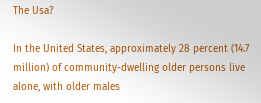The Usa?

In the United States, approximately 28 percent (14.7 million) of community-dwelling older persons live alone, with older males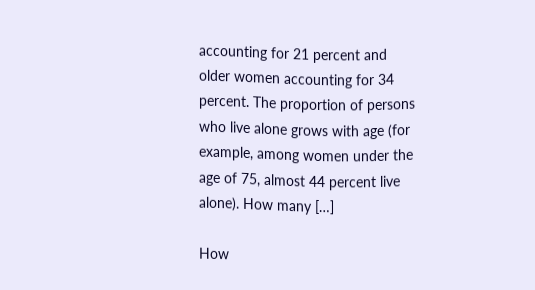accounting for 21 percent and older women accounting for 34 percent. The proportion of persons who live alone grows with age (for example, among women under the age of 75, almost 44 percent live alone). How many […]

How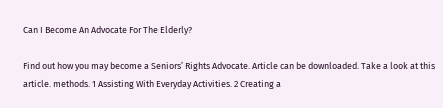Can I Become An Advocate For The Elderly?

Find out how you may become a Seniors’ Rights Advocate. Article can be downloaded. Take a look at this article. methods. 1 Assisting With Everyday Activities. 2 Creating a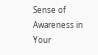Sense of Awareness in Your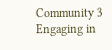Community 3 Engaging in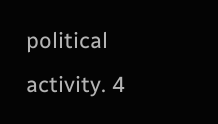political activity. 4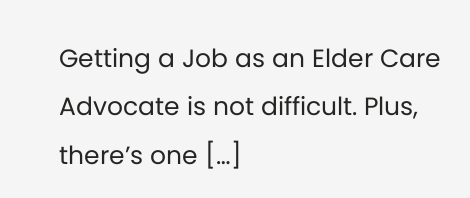Getting a Job as an Elder Care Advocate is not difficult. Plus, there’s one […]